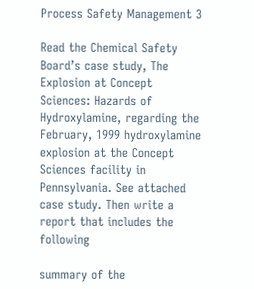Process Safety Management 3

Read the Chemical Safety Board’s case study, The Explosion at Concept Sciences: Hazards of Hydroxylamine, regarding the February, 1999 hydroxylamine explosion at the Concept Sciences facility in Pennsylvania. See attached case study. Then write a report that includes the following

summary of the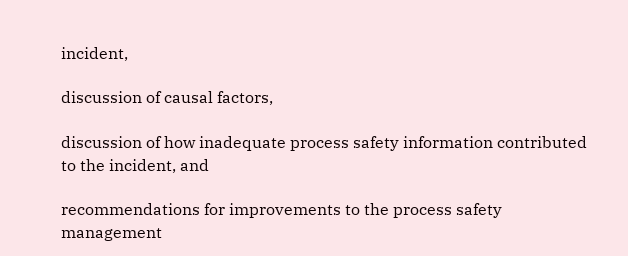incident,

discussion of causal factors,

discussion of how inadequate process safety information contributed to the incident, and

recommendations for improvements to the process safety management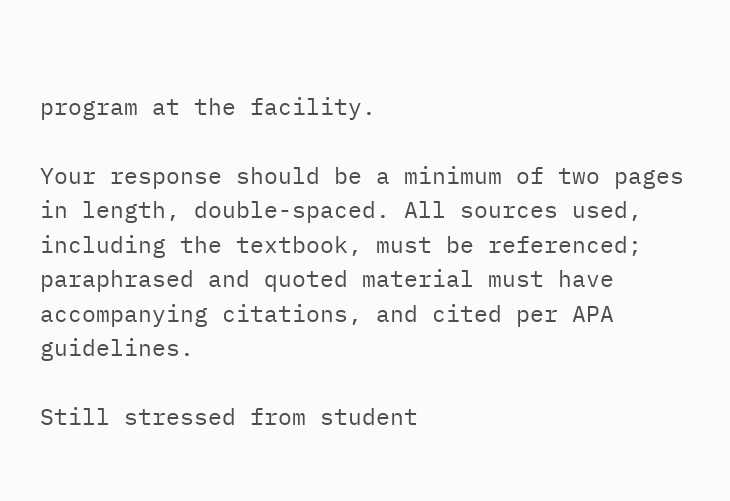program at the facility.

Your response should be a minimum of two pages in length, double-spaced. All sources used, including the textbook, must be referenced; paraphrased and quoted material must have accompanying citations, and cited per APA guidelines.

Still stressed from student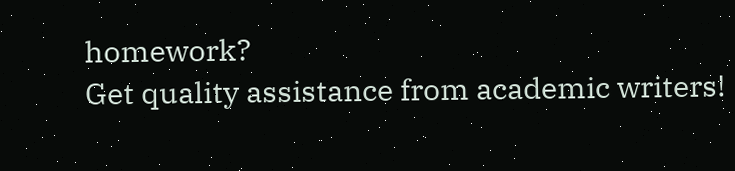homework?
Get quality assistance from academic writers!